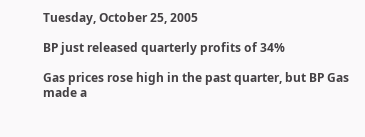Tuesday, October 25, 2005

BP just released quarterly profits of 34%

Gas prices rose high in the past quarter, but BP Gas made a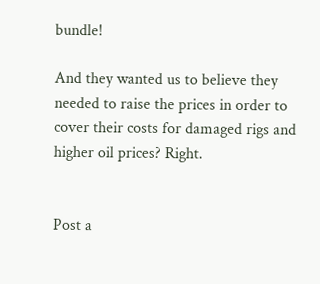bundle!

And they wanted us to believe they needed to raise the prices in order to cover their costs for damaged rigs and higher oil prices? Right.


Post a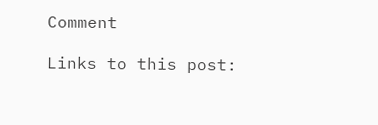Comment

Links to this post: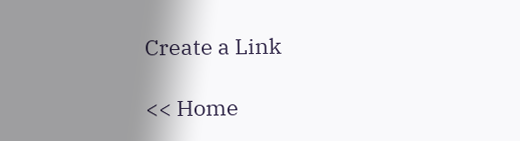Create a Link

<< Home